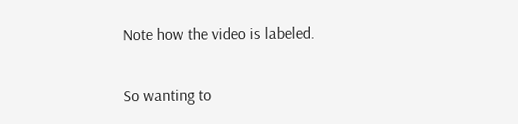Note how the video is labeled.

So wanting to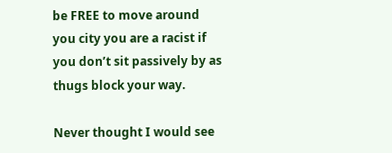be FREE to move around you city you are a racist if you don’t sit passively by as thugs block your way.

Never thought I would see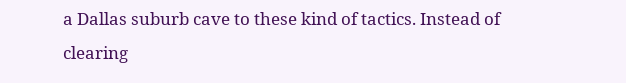a Dallas suburb cave to these kind of tactics. Instead of clearing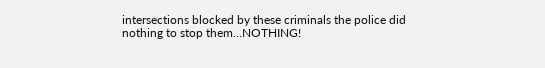intersections blocked by these criminals the police did nothing to stop them…NOTHING!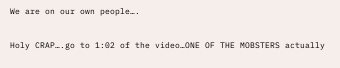We are on our own people….

Holy CRAP….go to 1:02 of the video…ONE OF THE MOBSTERS actually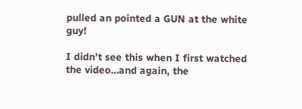pulled an pointed a GUN at the white guy!

I didn’t see this when I first watched the video…and again, the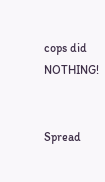cops did NOTHING!


Spread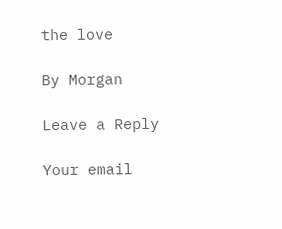the love

By Morgan

Leave a Reply

Your email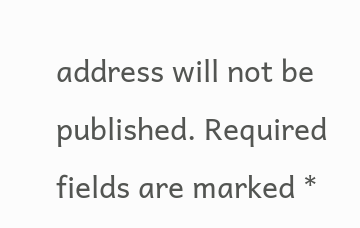address will not be published. Required fields are marked *